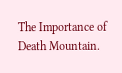The Importance of Death Mountain.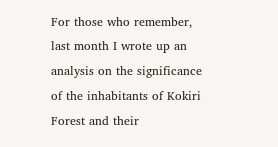For those who remember, last month I wrote up an analysis on the significance of the inhabitants of Kokiri Forest and their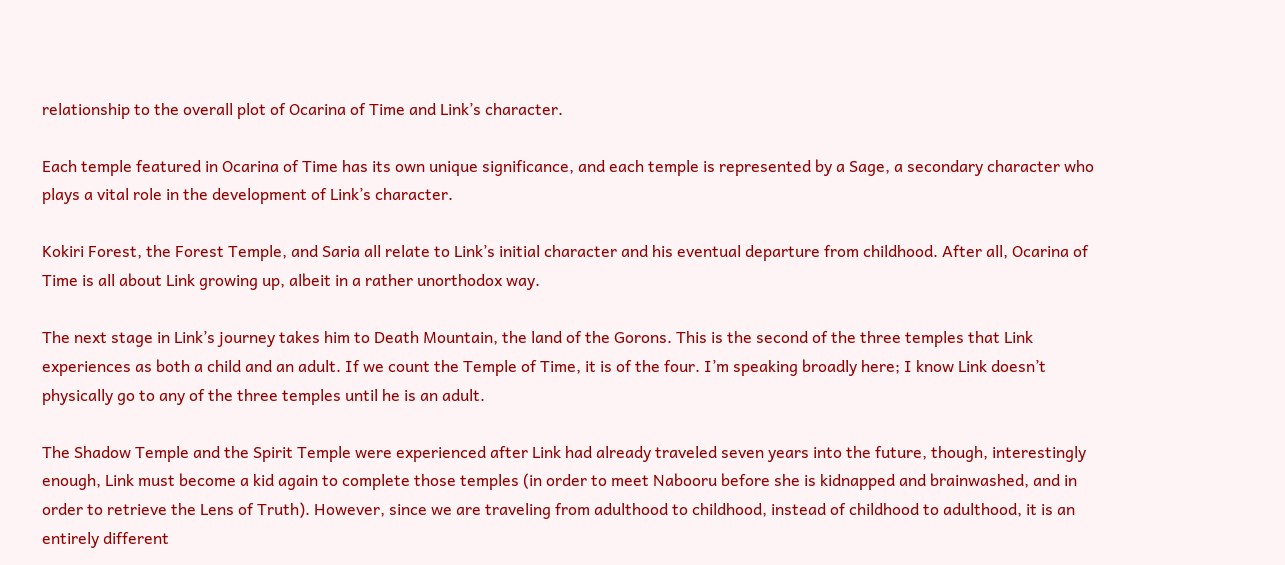relationship to the overall plot of Ocarina of Time and Link’s character.

Each temple featured in Ocarina of Time has its own unique significance, and each temple is represented by a Sage, a secondary character who plays a vital role in the development of Link’s character.

Kokiri Forest, the Forest Temple, and Saria all relate to Link’s initial character and his eventual departure from childhood. After all, Ocarina of Time is all about Link growing up, albeit in a rather unorthodox way.

The next stage in Link’s journey takes him to Death Mountain, the land of the Gorons. This is the second of the three temples that Link experiences as both a child and an adult. If we count the Temple of Time, it is of the four. I’m speaking broadly here; I know Link doesn’t physically go to any of the three temples until he is an adult.

The Shadow Temple and the Spirit Temple were experienced after Link had already traveled seven years into the future, though, interestingly enough, Link must become a kid again to complete those temples (in order to meet Nabooru before she is kidnapped and brainwashed, and in order to retrieve the Lens of Truth). However, since we are traveling from adulthood to childhood, instead of childhood to adulthood, it is an entirely different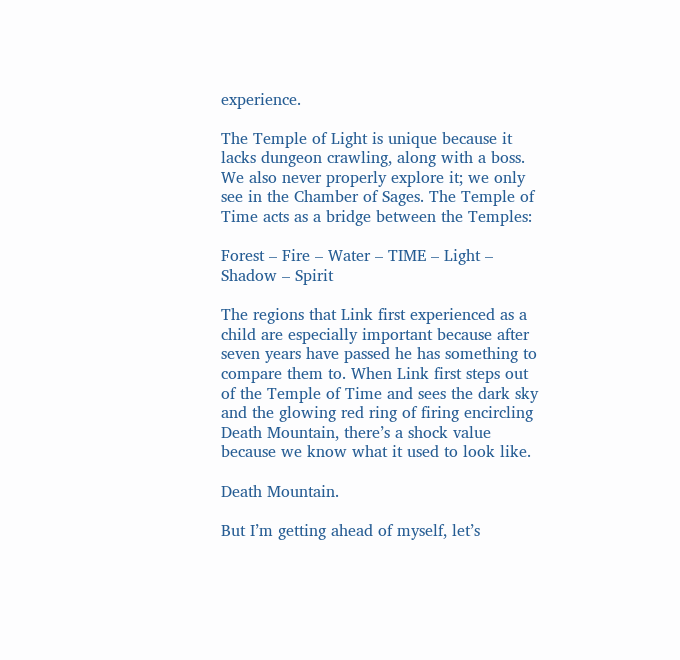experience.

The Temple of Light is unique because it lacks dungeon crawling, along with a boss. We also never properly explore it; we only see in the Chamber of Sages. The Temple of Time acts as a bridge between the Temples:

Forest – Fire – Water – TIME – Light – Shadow – Spirit

The regions that Link first experienced as a child are especially important because after seven years have passed he has something to compare them to. When Link first steps out of the Temple of Time and sees the dark sky and the glowing red ring of firing encircling Death Mountain, there’s a shock value because we know what it used to look like.

Death Mountain.

But I’m getting ahead of myself, let’s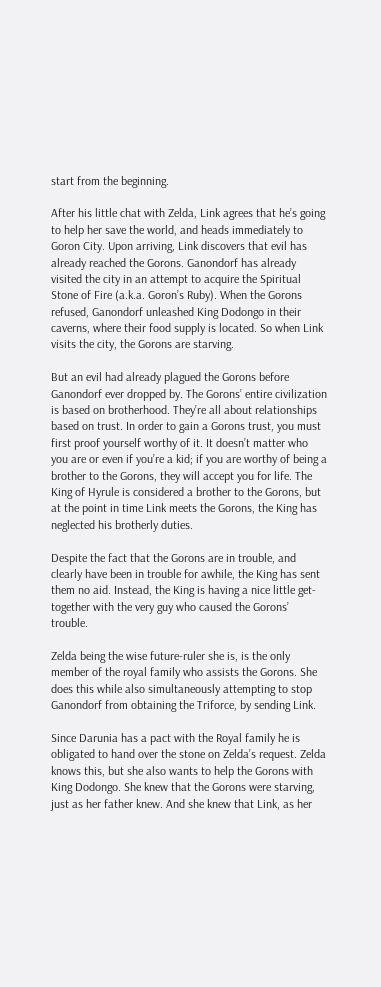start from the beginning.

After his little chat with Zelda, Link agrees that he’s going to help her save the world, and heads immediately to Goron City. Upon arriving, Link discovers that evil has already reached the Gorons. Ganondorf has already visited the city in an attempt to acquire the Spiritual Stone of Fire (a.k.a. Goron’s Ruby). When the Gorons refused, Ganondorf unleashed King Dodongo in their caverns, where their food supply is located. So when Link visits the city, the Gorons are starving.

But an evil had already plagued the Gorons before Ganondorf ever dropped by. The Gorons’ entire civilization is based on brotherhood. They’re all about relationships based on trust. In order to gain a Gorons trust, you must first proof yourself worthy of it. It doesn’t matter who you are or even if you’re a kid; if you are worthy of being a brother to the Gorons, they will accept you for life. The King of Hyrule is considered a brother to the Gorons, but at the point in time Link meets the Gorons, the King has neglected his brotherly duties.

Despite the fact that the Gorons are in trouble, and clearly have been in trouble for awhile, the King has sent them no aid. Instead, the King is having a nice little get-together with the very guy who caused the Gorons’ trouble.

Zelda being the wise future-ruler she is, is the only member of the royal family who assists the Gorons. She does this while also simultaneously attempting to stop Ganondorf from obtaining the Triforce, by sending Link.

Since Darunia has a pact with the Royal family he is obligated to hand over the stone on Zelda’s request. Zelda knows this, but she also wants to help the Gorons with King Dodongo. She knew that the Gorons were starving, just as her father knew. And she knew that Link, as her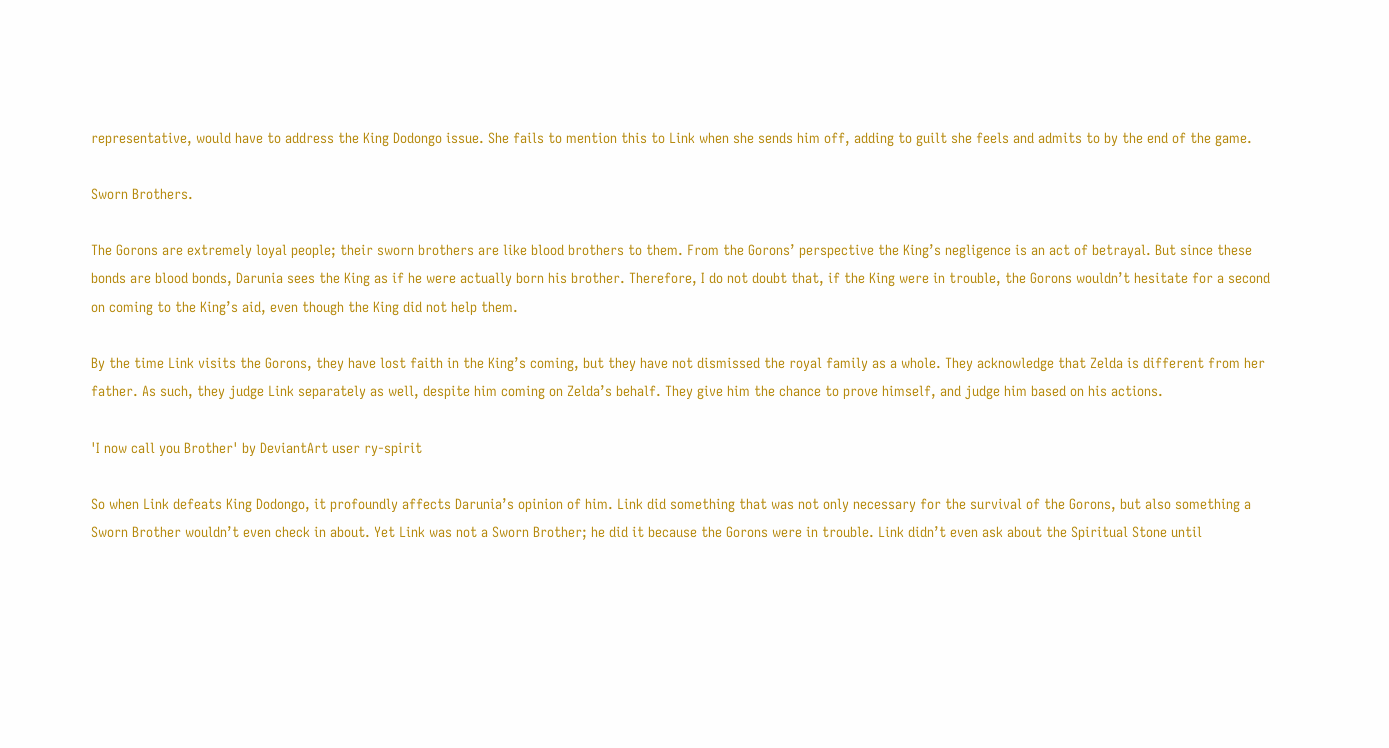representative, would have to address the King Dodongo issue. She fails to mention this to Link when she sends him off, adding to guilt she feels and admits to by the end of the game.

Sworn Brothers.

The Gorons are extremely loyal people; their sworn brothers are like blood brothers to them. From the Gorons’ perspective the King’s negligence is an act of betrayal. But since these bonds are blood bonds, Darunia sees the King as if he were actually born his brother. Therefore, I do not doubt that, if the King were in trouble, the Gorons wouldn’t hesitate for a second on coming to the King’s aid, even though the King did not help them.

By the time Link visits the Gorons, they have lost faith in the King’s coming, but they have not dismissed the royal family as a whole. They acknowledge that Zelda is different from her father. As such, they judge Link separately as well, despite him coming on Zelda’s behalf. They give him the chance to prove himself, and judge him based on his actions.

'I now call you Brother' by DeviantArt user ry-spirit

So when Link defeats King Dodongo, it profoundly affects Darunia’s opinion of him. Link did something that was not only necessary for the survival of the Gorons, but also something a Sworn Brother wouldn’t even check in about. Yet Link was not a Sworn Brother; he did it because the Gorons were in trouble. Link didn’t even ask about the Spiritual Stone until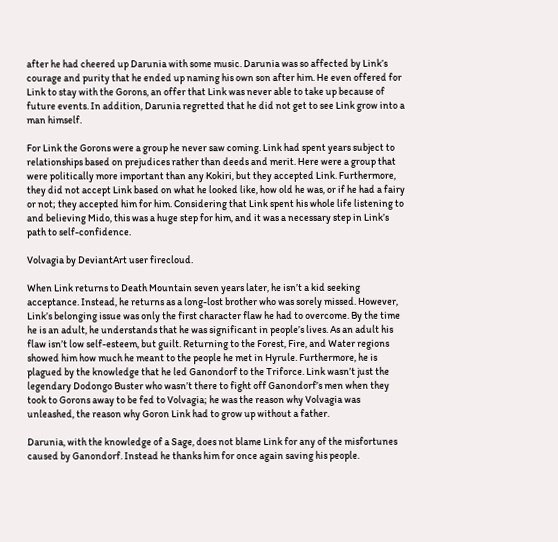after he had cheered up Darunia with some music. Darunia was so affected by Link’s courage and purity that he ended up naming his own son after him. He even offered for Link to stay with the Gorons, an offer that Link was never able to take up because of future events. In addition, Darunia regretted that he did not get to see Link grow into a man himself.

For Link the Gorons were a group he never saw coming. Link had spent years subject to relationships based on prejudices rather than deeds and merit. Here were a group that were politically more important than any Kokiri, but they accepted Link. Furthermore, they did not accept Link based on what he looked like, how old he was, or if he had a fairy or not; they accepted him for him. Considering that Link spent his whole life listening to and believing Mido, this was a huge step for him, and it was a necessary step in Link’s path to self-confidence.

Volvagia by DeviantArt user firecloud.

When Link returns to Death Mountain seven years later, he isn’t a kid seeking acceptance. Instead, he returns as a long-lost brother who was sorely missed. However, Link’s belonging issue was only the first character flaw he had to overcome. By the time he is an adult, he understands that he was significant in people’s lives. As an adult his flaw isn’t low self-esteem, but guilt. Returning to the Forest, Fire, and Water regions showed him how much he meant to the people he met in Hyrule. Furthermore, he is plagued by the knowledge that he led Ganondorf to the Triforce. Link wasn’t just the legendary Dodongo Buster who wasn’t there to fight off Ganondorf’s men when they took to Gorons away to be fed to Volvagia; he was the reason why Volvagia was unleashed, the reason why Goron Link had to grow up without a father.

Darunia, with the knowledge of a Sage, does not blame Link for any of the misfortunes caused by Ganondorf. Instead he thanks him for once again saving his people.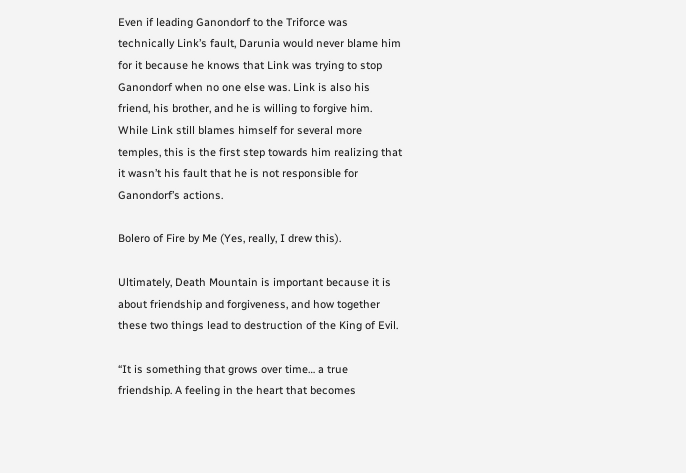Even if leading Ganondorf to the Triforce was technically Link’s fault, Darunia would never blame him for it because he knows that Link was trying to stop Ganondorf when no one else was. Link is also his friend, his brother, and he is willing to forgive him. While Link still blames himself for several more temples, this is the first step towards him realizing that it wasn’t his fault that he is not responsible for Ganondorf’s actions.

Bolero of Fire by Me (Yes, really, I drew this).

Ultimately, Death Mountain is important because it is about friendship and forgiveness, and how together these two things lead to destruction of the King of Evil.

“It is something that grows over time… a true friendship. A feeling in the heart that becomes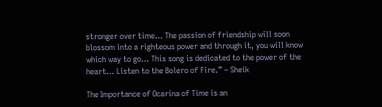stronger over time… The passion of friendship will soon blossom into a righteous power and through it, you will know which way to go… This song is dedicated to the power of the heart… Listen to the Bolero of Fire.” – Sheik

The Importance of Ocarina of Time is an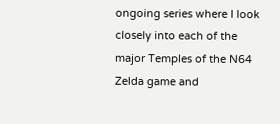ongoing series where I look closely into each of the major Temples of the N64 Zelda game and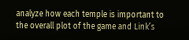analyze how each temple is important to the overall plot of the game and Link’s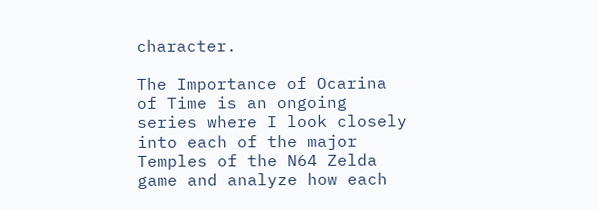character.

The Importance of Ocarina of Time is an ongoing series where I look closely into each of the major Temples of the N64 Zelda game and analyze how each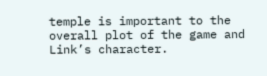temple is important to the overall plot of the game and Link’s character.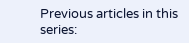Previous articles in this series: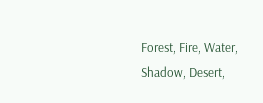Forest, Fire, Water, Shadow, Desert,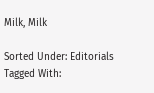Milk, Milk

Sorted Under: Editorials
Tagged With: